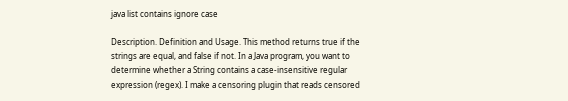java list contains ignore case

Description. Definition and Usage. This method returns true if the strings are equal, and false if not. In a Java program, you want to determine whether a String contains a case-insensitive regular expression (regex). I make a censoring plugin that reads censored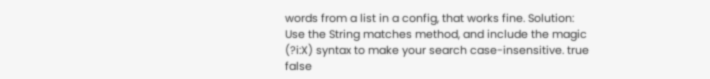words from a list in a config, that works fine. Solution: Use the String matches method, and include the magic (?i:X) syntax to make your search case-insensitive. true false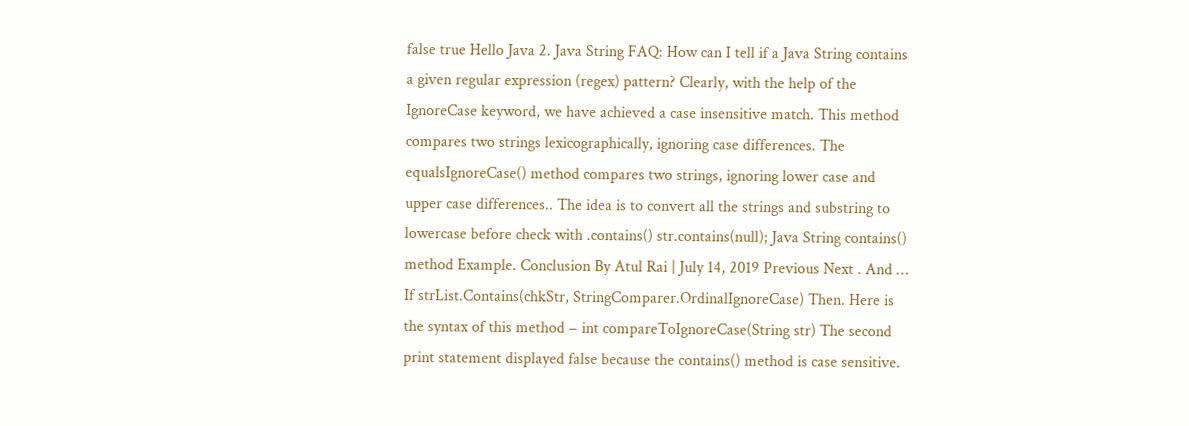false true Hello Java 2. Java String FAQ: How can I tell if a Java String contains a given regular expression (regex) pattern? Clearly, with the help of the IgnoreCase keyword, we have achieved a case insensitive match. This method compares two strings lexicographically, ignoring case differences. The equalsIgnoreCase() method compares two strings, ignoring lower case and upper case differences.. The idea is to convert all the strings and substring to lowercase before check with .contains() str.contains(null); Java String contains() method Example. Conclusion By Atul Rai | July 14, 2019 Previous Next . And … If strList.Contains(chkStr, StringComparer.OrdinalIgnoreCase) Then. Here is the syntax of this method − int compareToIgnoreCase(String str) The second print statement displayed false because the contains() method is case sensitive.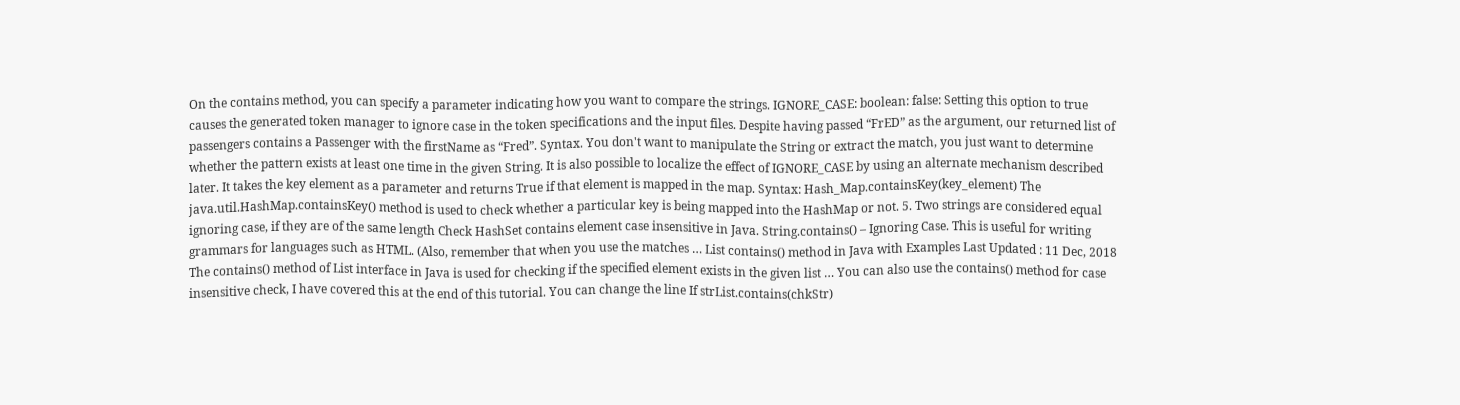On the contains method, you can specify a parameter indicating how you want to compare the strings. IGNORE_CASE: boolean: false: Setting this option to true causes the generated token manager to ignore case in the token specifications and the input files. Despite having passed “FrED” as the argument, our returned list of passengers contains a Passenger with the firstName as “Fred”. Syntax. You don't want to manipulate the String or extract the match, you just want to determine whether the pattern exists at least one time in the given String. It is also possible to localize the effect of IGNORE_CASE by using an alternate mechanism described later. It takes the key element as a parameter and returns True if that element is mapped in the map. Syntax: Hash_Map.containsKey(key_element) The java.util.HashMap.containsKey() method is used to check whether a particular key is being mapped into the HashMap or not. 5. Two strings are considered equal ignoring case, if they are of the same length Check HashSet contains element case insensitive in Java. String.contains() – Ignoring Case. This is useful for writing grammars for languages such as HTML. (Also, remember that when you use the matches … List contains() method in Java with Examples Last Updated : 11 Dec, 2018 The contains() method of List interface in Java is used for checking if the specified element exists in the given list … You can also use the contains() method for case insensitive check, I have covered this at the end of this tutorial. You can change the line If strList.contains(chkStr)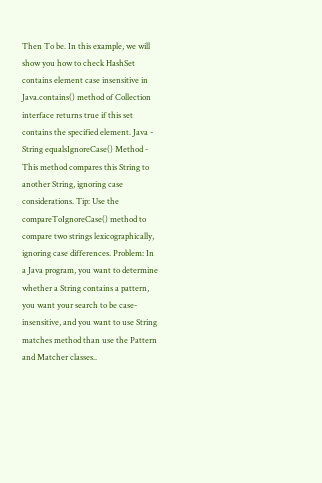Then To be. In this example, we will show you how to check HashSet contains element case insensitive in Java.contains() method of Collection interface returns true if this set contains the specified element. Java - String equalsIgnoreCase() Method - This method compares this String to another String, ignoring case considerations. Tip: Use the compareToIgnoreCase() method to compare two strings lexicographically, ignoring case differences. Problem: In a Java program, you want to determine whether a String contains a pattern, you want your search to be case-insensitive, and you want to use String matches method than use the Pattern and Matcher classes..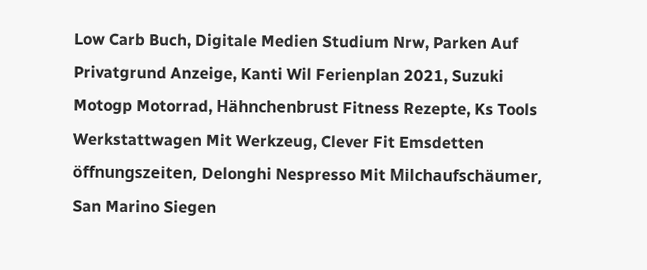Low Carb Buch, Digitale Medien Studium Nrw, Parken Auf Privatgrund Anzeige, Kanti Wil Ferienplan 2021, Suzuki Motogp Motorrad, Hähnchenbrust Fitness Rezepte, Ks Tools Werkstattwagen Mit Werkzeug, Clever Fit Emsdetten öffnungszeiten, Delonghi Nespresso Mit Milchaufschäumer, San Marino Siegen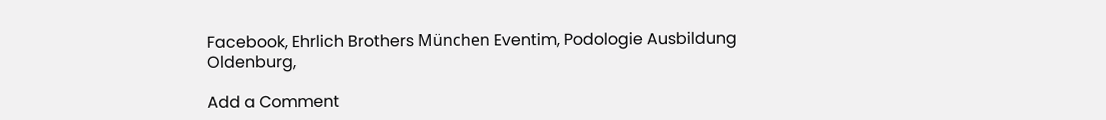Facebook, Ehrlich Brothers München Eventim, Podologie Ausbildung Oldenburg,

Add a Comment